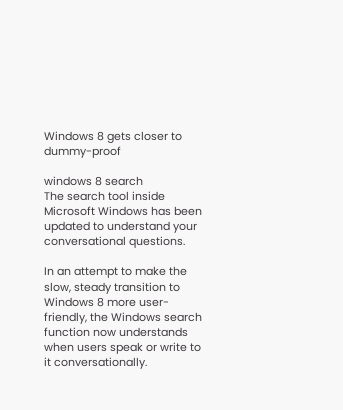Windows 8 gets closer to dummy-proof

windows 8 search
The search tool inside Microsoft Windows has been updated to understand your conversational questions.

In an attempt to make the slow, steady transition to Windows 8 more user-friendly, the Windows search function now understands when users speak or write to it conversationally.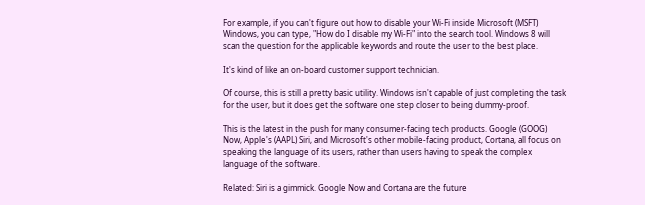For example, if you can't figure out how to disable your Wi-Fi inside Microsoft (MSFT) Windows, you can type, "How do I disable my Wi-Fi" into the search tool. Windows 8 will scan the question for the applicable keywords and route the user to the best place.

It's kind of like an on-board customer support technician.

Of course, this is still a pretty basic utility. Windows isn't capable of just completing the task for the user, but it does get the software one step closer to being dummy-proof.

This is the latest in the push for many consumer-facing tech products. Google (GOOG) Now, Apple's (AAPL) Siri, and Microsoft's other mobile-facing product, Cortana, all focus on speaking the language of its users, rather than users having to speak the complex language of the software.

Related: Siri is a gimmick. Google Now and Cortana are the future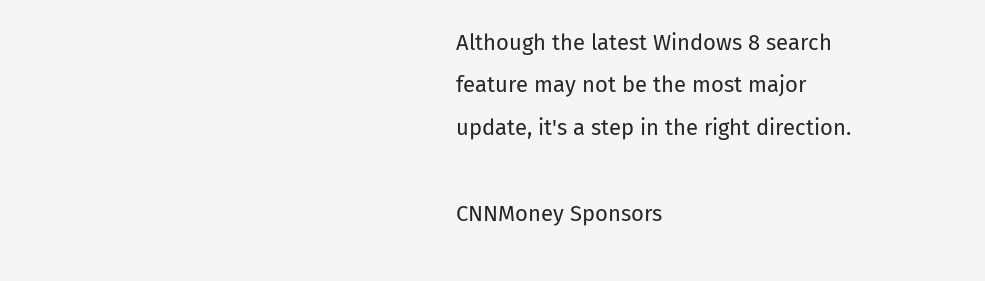Although the latest Windows 8 search feature may not be the most major update, it's a step in the right direction.

CNNMoney Sponsors